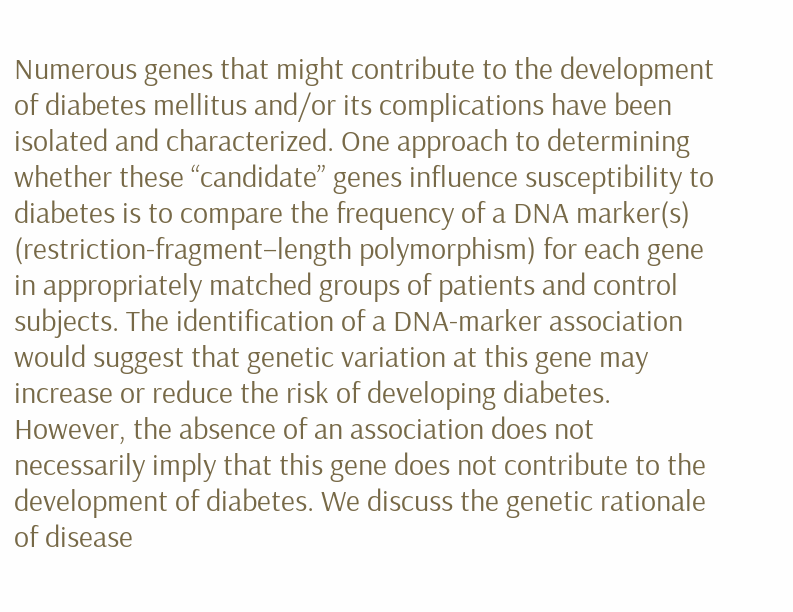Numerous genes that might contribute to the development of diabetes mellitus and/or its complications have been isolated and characterized. One approach to determining whether these “candidate” genes influence susceptibility to diabetes is to compare the frequency of a DNA marker(s) (restriction-fragment–length polymorphism) for each gene in appropriately matched groups of patients and control subjects. The identification of a DNA-marker association would suggest that genetic variation at this gene may increase or reduce the risk of developing diabetes. However, the absence of an association does not necessarily imply that this gene does not contribute to the development of diabetes. We discuss the genetic rationale of disease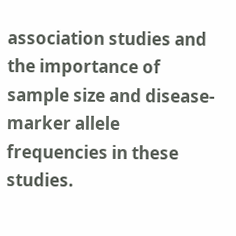association studies and the importance of sample size and disease-marker allele frequencies in these studies.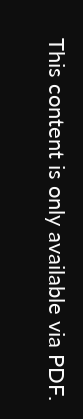This content is only available via PDF.